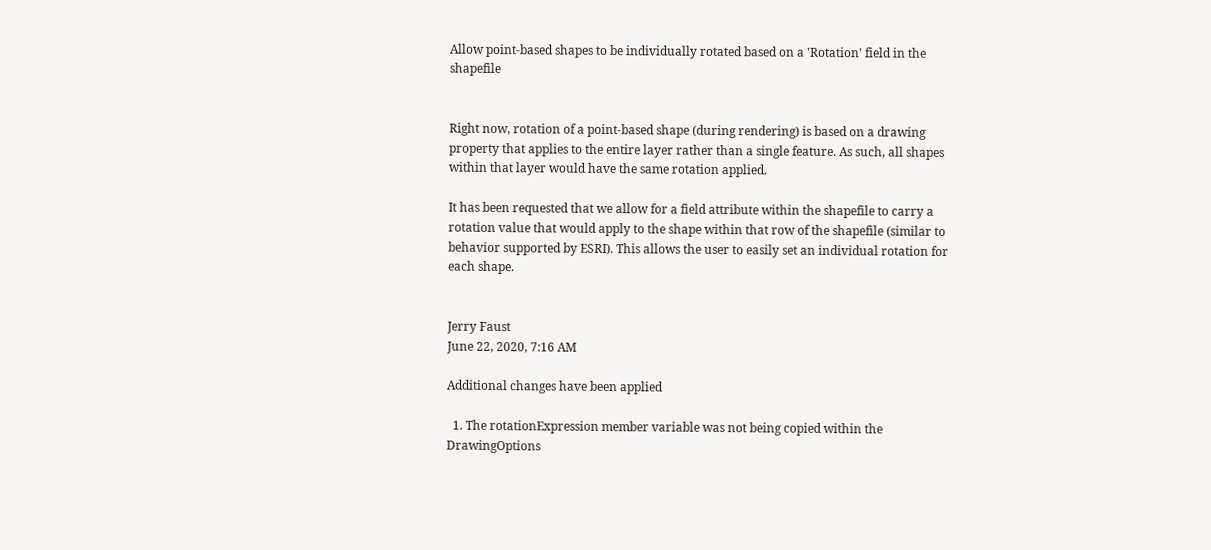Allow point-based shapes to be individually rotated based on a 'Rotation' field in the shapefile


Right now, rotation of a point-based shape (during rendering) is based on a drawing property that applies to the entire layer rather than a single feature. As such, all shapes within that layer would have the same rotation applied.

It has been requested that we allow for a field attribute within the shapefile to carry a rotation value that would apply to the shape within that row of the shapefile (similar to behavior supported by ESRI). This allows the user to easily set an individual rotation for each shape.


Jerry Faust
June 22, 2020, 7:16 AM

Additional changes have been applied

  1. The rotationExpression member variable was not being copied within the DrawingOptions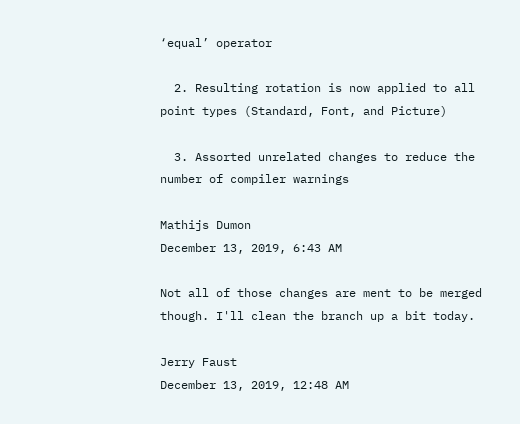‘equal’ operator

  2. Resulting rotation is now applied to all point types (Standard, Font, and Picture)

  3. Assorted unrelated changes to reduce the number of compiler warnings

Mathijs Dumon
December 13, 2019, 6:43 AM

Not all of those changes are ment to be merged though. I'll clean the branch up a bit today.

Jerry Faust
December 13, 2019, 12:48 AM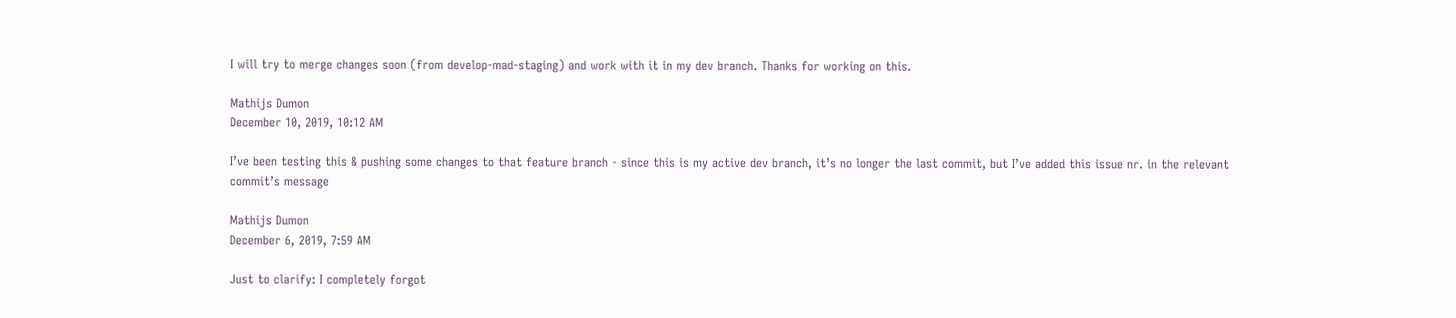I will try to merge changes soon (from develop-mad-staging) and work with it in my dev branch. Thanks for working on this.

Mathijs Dumon
December 10, 2019, 10:12 AM

I’ve been testing this & pushing some changes to that feature branch - since this is my active dev branch, it’s no longer the last commit, but I’ve added this issue nr. in the relevant commit’s message

Mathijs Dumon
December 6, 2019, 7:59 AM

Just to clarify: I completely forgot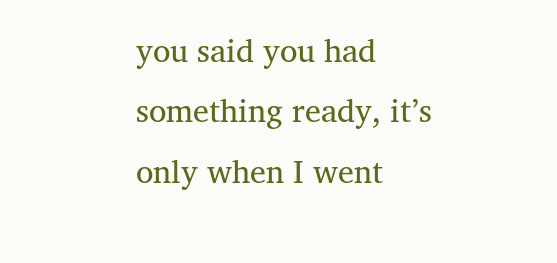you said you had something ready, it’s only when I went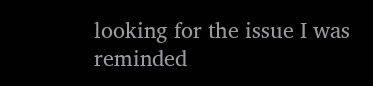looking for the issue I was reminded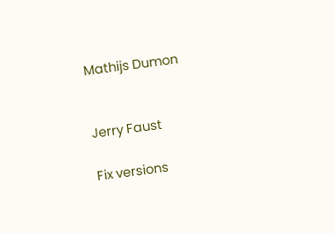Mathijs Dumon


Jerry Faust

Fix versions